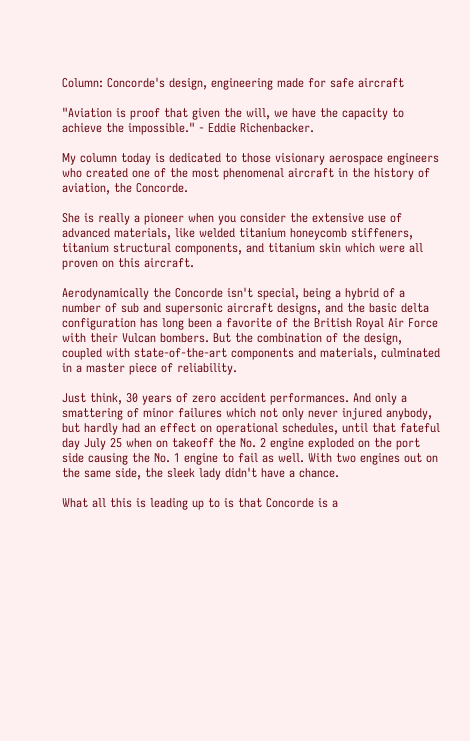Column: Concorde's design, engineering made for safe aircraft

"Aviation is proof that given the will, we have the capacity to achieve the impossible." - Eddie Richenbacker.

My column today is dedicated to those visionary aerospace engineers who created one of the most phenomenal aircraft in the history of aviation, the Concorde.

She is really a pioneer when you consider the extensive use of advanced materials, like welded titanium honeycomb stiffeners, titanium structural components, and titanium skin which were all proven on this aircraft.

Aerodynamically the Concorde isn't special, being a hybrid of a number of sub and supersonic aircraft designs, and the basic delta configuration has long been a favorite of the British Royal Air Force with their Vulcan bombers. But the combination of the design, coupled with state-of-the-art components and materials, culminated in a master piece of reliability.

Just think, 30 years of zero accident performances. And only a smattering of minor failures which not only never injured anybody, but hardly had an effect on operational schedules, until that fateful day July 25 when on takeoff the No. 2 engine exploded on the port side causing the No. 1 engine to fail as well. With two engines out on the same side, the sleek lady didn't have a chance.

What all this is leading up to is that Concorde is a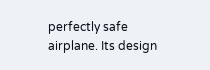perfectly safe airplane. Its design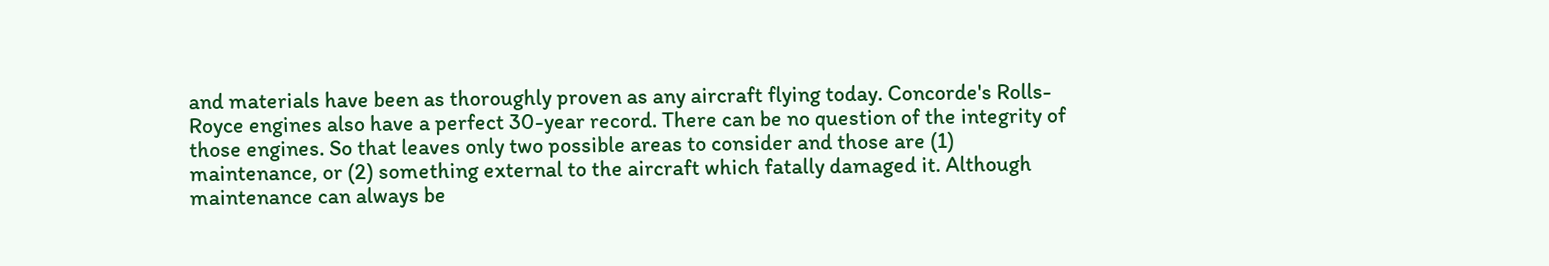and materials have been as thoroughly proven as any aircraft flying today. Concorde's Rolls-Royce engines also have a perfect 30-year record. There can be no question of the integrity of those engines. So that leaves only two possible areas to consider and those are (1) maintenance, or (2) something external to the aircraft which fatally damaged it. Although maintenance can always be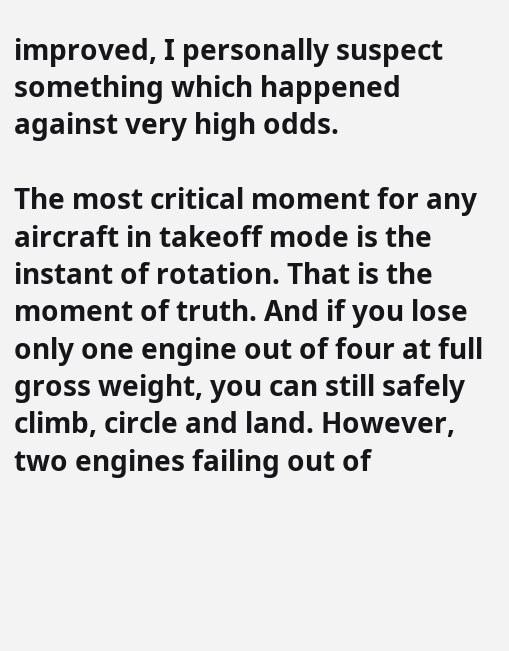improved, I personally suspect something which happened against very high odds.

The most critical moment for any aircraft in takeoff mode is the instant of rotation. That is the moment of truth. And if you lose only one engine out of four at full gross weight, you can still safely climb, circle and land. However, two engines failing out of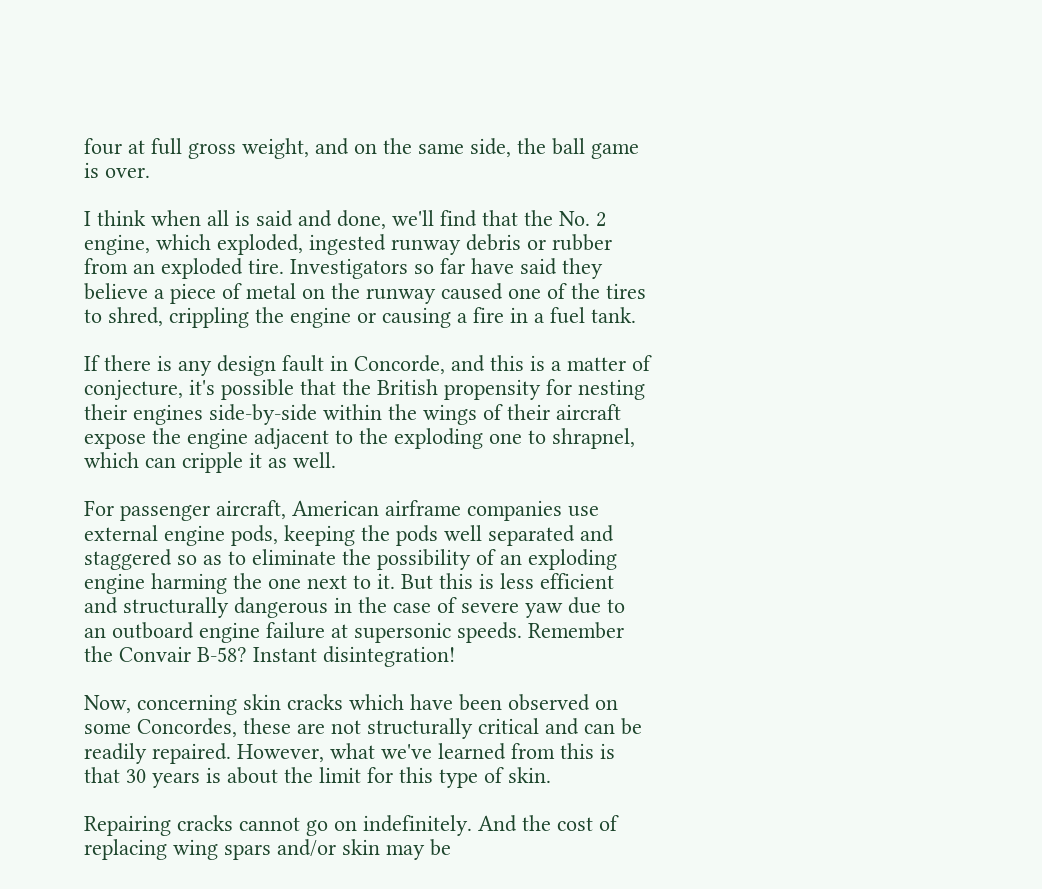four at full gross weight, and on the same side, the ball game is over.

I think when all is said and done, we'll find that the No. 2 engine, which exploded, ingested runway debris or rubber from an exploded tire. Investigators so far have said they believe a piece of metal on the runway caused one of the tires to shred, crippling the engine or causing a fire in a fuel tank.

If there is any design fault in Concorde, and this is a matter of conjecture, it's possible that the British propensity for nesting their engines side-by-side within the wings of their aircraft expose the engine adjacent to the exploding one to shrapnel, which can cripple it as well.

For passenger aircraft, American airframe companies use external engine pods, keeping the pods well separated and staggered so as to eliminate the possibility of an exploding engine harming the one next to it. But this is less efficient and structurally dangerous in the case of severe yaw due to an outboard engine failure at supersonic speeds. Remember the Convair B-58? Instant disintegration!

Now, concerning skin cracks which have been observed on some Concordes, these are not structurally critical and can be readily repaired. However, what we've learned from this is that 30 years is about the limit for this type of skin.

Repairing cracks cannot go on indefinitely. And the cost of replacing wing spars and/or skin may be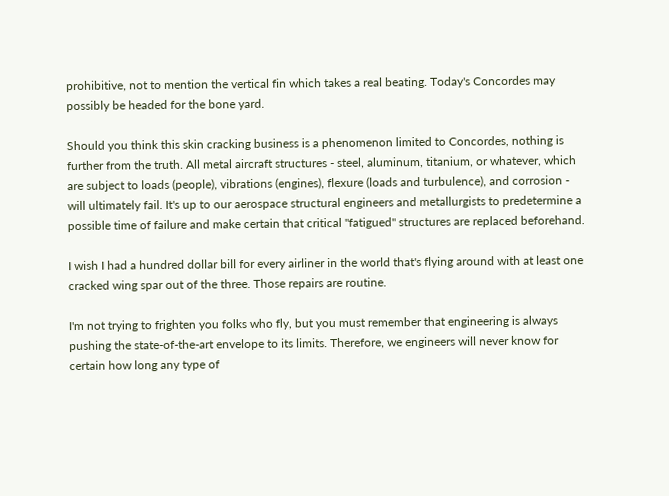prohibitive, not to mention the vertical fin which takes a real beating. Today's Concordes may possibly be headed for the bone yard.

Should you think this skin cracking business is a phenomenon limited to Concordes, nothing is further from the truth. All metal aircraft structures - steel, aluminum, titanium, or whatever, which are subject to loads (people), vibrations (engines), flexure (loads and turbulence), and corrosion - will ultimately fail. It's up to our aerospace structural engineers and metallurgists to predetermine a possible time of failure and make certain that critical "fatigued" structures are replaced beforehand.

I wish I had a hundred dollar bill for every airliner in the world that's flying around with at least one cracked wing spar out of the three. Those repairs are routine.

I'm not trying to frighten you folks who fly, but you must remember that engineering is always pushing the state-of-the-art envelope to its limits. Therefore, we engineers will never know for certain how long any type of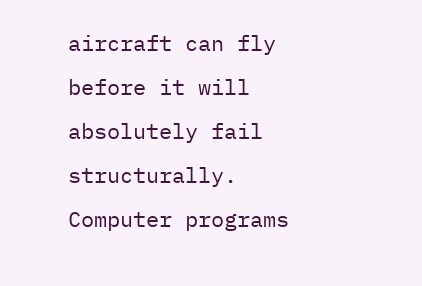aircraft can fly before it will absolutely fail structurally. Computer programs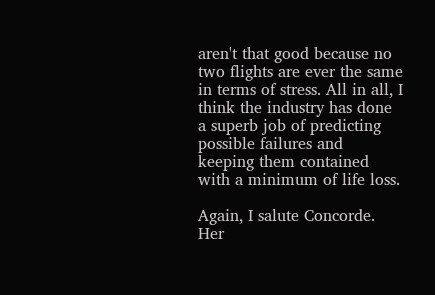aren't that good because no two flights are ever the same in terms of stress. All in all, I think the industry has done a superb job of predicting possible failures and keeping them contained with a minimum of life loss.

Again, I salute Concorde. Her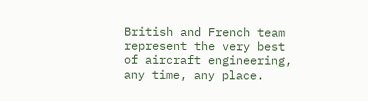British and French team represent the very best of aircraft engineering, any time, any place.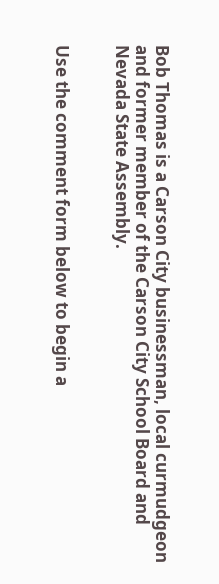Bob Thomas is a Carson City businessman, local curmudgeon and former member of the Carson City School Board and Nevada State Assembly.


Use the comment form below to begin a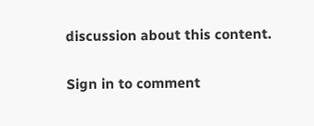discussion about this content.

Sign in to comment